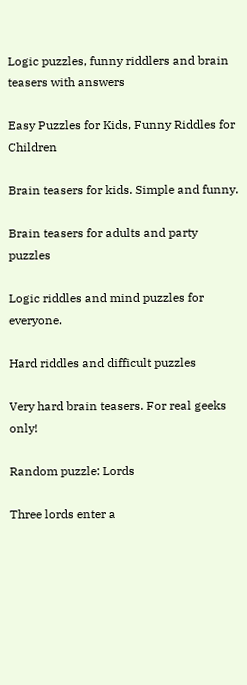Logic puzzles, funny riddlers and brain teasers with answers

Easy Puzzles for Kids, Funny Riddles for Children

Brain teasers for kids. Simple and funny.

Brain teasers for adults and party puzzles

Logic riddles and mind puzzles for everyone.

Hard riddles and difficult puzzles

Very hard brain teasers. For real geeks only!

Random puzzle: Lords

Three lords enter a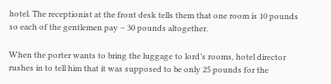hotel. The receptionist at the front desk tells them that one room is 10 pounds so each of the gentlemen pay – 30 pounds altogether.

When the porter wants to bring the luggage to lord’s rooms, hotel director rushes in to tell him that it was supposed to be only 25 pounds for the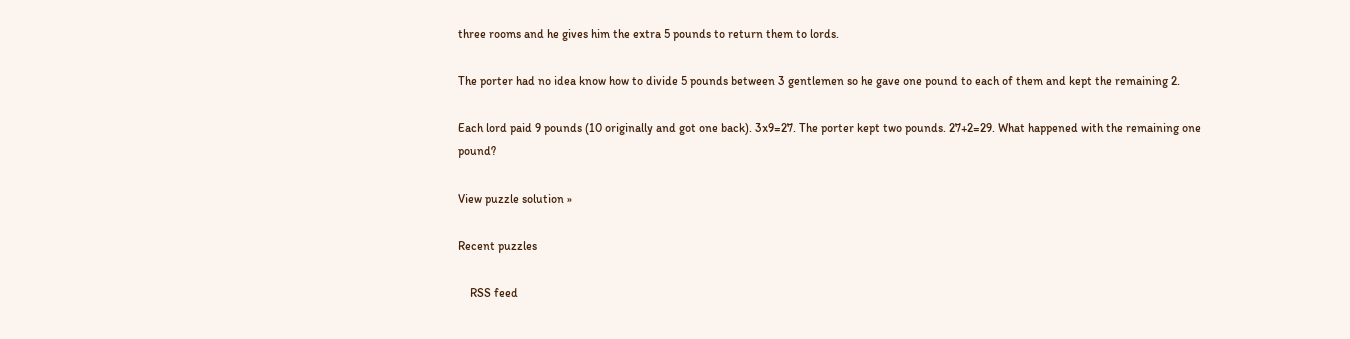three rooms and he gives him the extra 5 pounds to return them to lords.

The porter had no idea know how to divide 5 pounds between 3 gentlemen so he gave one pound to each of them and kept the remaining 2.

Each lord paid 9 pounds (10 originally and got one back). 3x9=27. The porter kept two pounds. 27+2=29. What happened with the remaining one pound?

View puzzle solution »

Recent puzzles

    RSS feed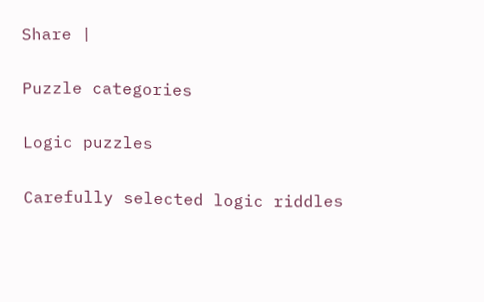Share |

Puzzle categories

Logic puzzles

Carefully selected logic riddles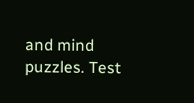and mind puzzles. Test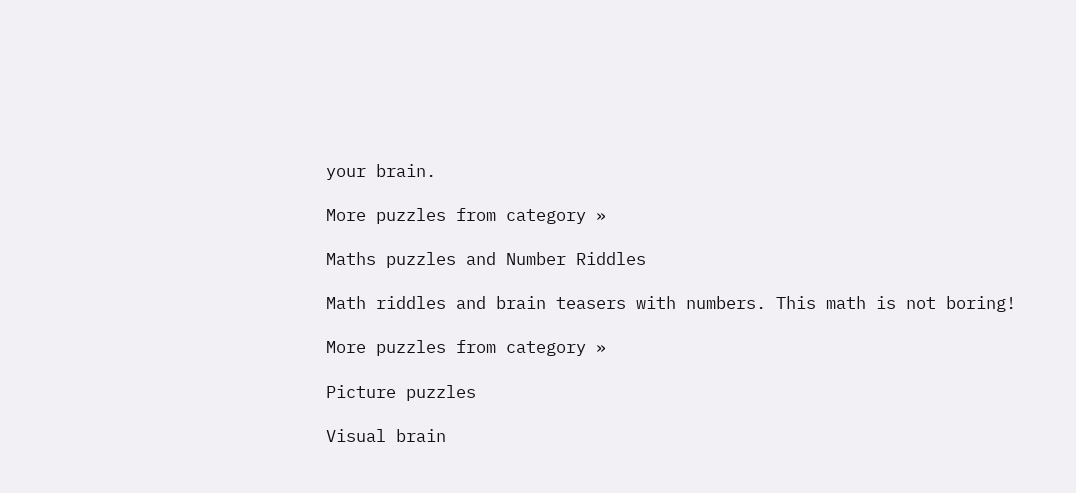your brain.

More puzzles from category »

Maths puzzles and Number Riddles

Math riddles and brain teasers with numbers. This math is not boring!

More puzzles from category »

Picture puzzles

Visual brain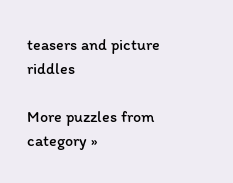teasers and picture riddles

More puzzles from category »